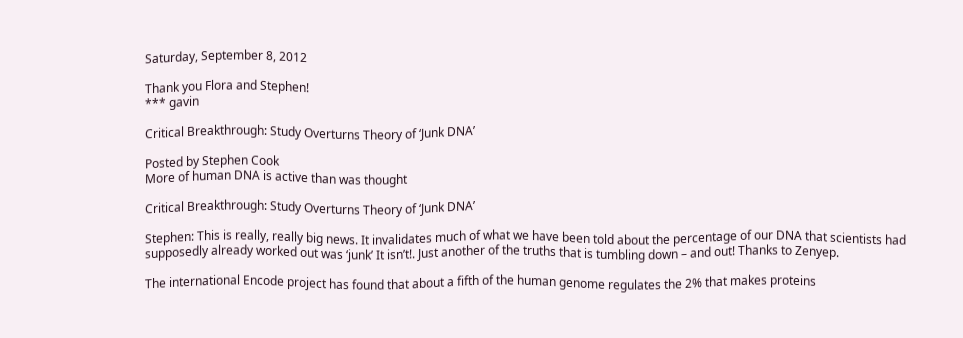Saturday, September 8, 2012

Thank you Flora and Stephen!
*** gavin

Critical Breakthrough: Study Overturns Theory of ‘Junk DNA’

Posted by Stephen Cook
More of human DNA is active than was thought

Critical Breakthrough: Study Overturns Theory of ‘Junk DNA’

Stephen: This is really, really big news. It invalidates much of what we have been told about the percentage of our DNA that scientists had supposedly already worked out was ‘junk’ It isn’t!. Just another of the truths that is tumbling down – and out! Thanks to Zenyep.

The international Encode project has found that about a fifth of the human genome regulates the 2% that makes proteins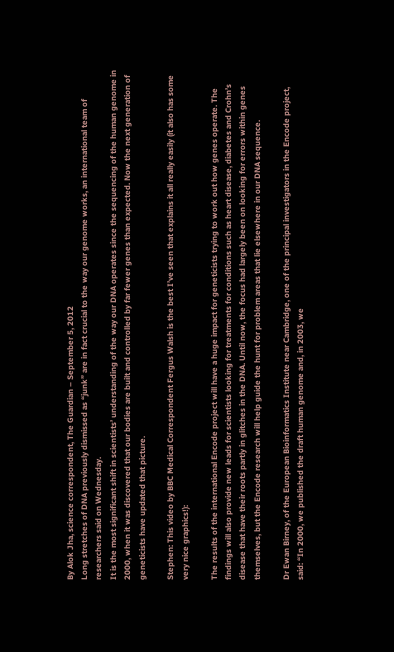By Alok Jha, science correspondent, The Guardian – September 5, 2012
Long stretches of DNA previously dismissed as “junk” are in fact crucial to the way our genome works, an international team of researchers said on Wednesday.
It is the most significant shift in scientists’ understanding of the way our DNA operates since the sequencing of the human genome in 2000, when it was discovered that our bodies are built and controlled by far fewer genes than expected. Now the next generation of geneticists have updated that picture.

Stephen: This video by BBC Medical Correspondent Fergus Walsh is the best I’ve seen that explains it all really easily (it also has some very nice graphics!):

The results of the international Encode project will have a huge impact for geneticists trying to work out how genes operate. The findings will also provide new leads for scientists looking for treatments for conditions such as heart disease, diabetes and Crohn’s disease that have their roots partly in glitches in the DNA. Until now, the focus had largely been on looking for errors within genes themselves, but the Encode research will help guide the hunt for problem areas that lie elsewhere in our DNA sequence.

Dr Ewan Birney, of the European Bioinformatics Institute near Cambridge, one of the principal investigators in the Encode project, said: “In 2000, we published the draft human genome and, in 2003, we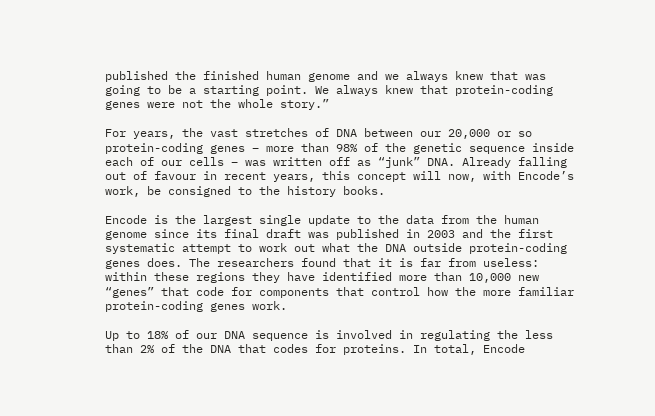published the finished human genome and we always knew that was going to be a starting point. We always knew that protein-coding genes were not the whole story.”

For years, the vast stretches of DNA between our 20,000 or so protein-coding genes – more than 98% of the genetic sequence inside each of our cells – was written off as “junk” DNA. Already falling out of favour in recent years, this concept will now, with Encode’s work, be consigned to the history books.

Encode is the largest single update to the data from the human genome since its final draft was published in 2003 and the first systematic attempt to work out what the DNA outside protein-coding genes does. The researchers found that it is far from useless: within these regions they have identified more than 10,000 new “genes” that code for components that control how the more familiar protein-coding genes work.

Up to 18% of our DNA sequence is involved in regulating the less than 2% of the DNA that codes for proteins. In total, Encode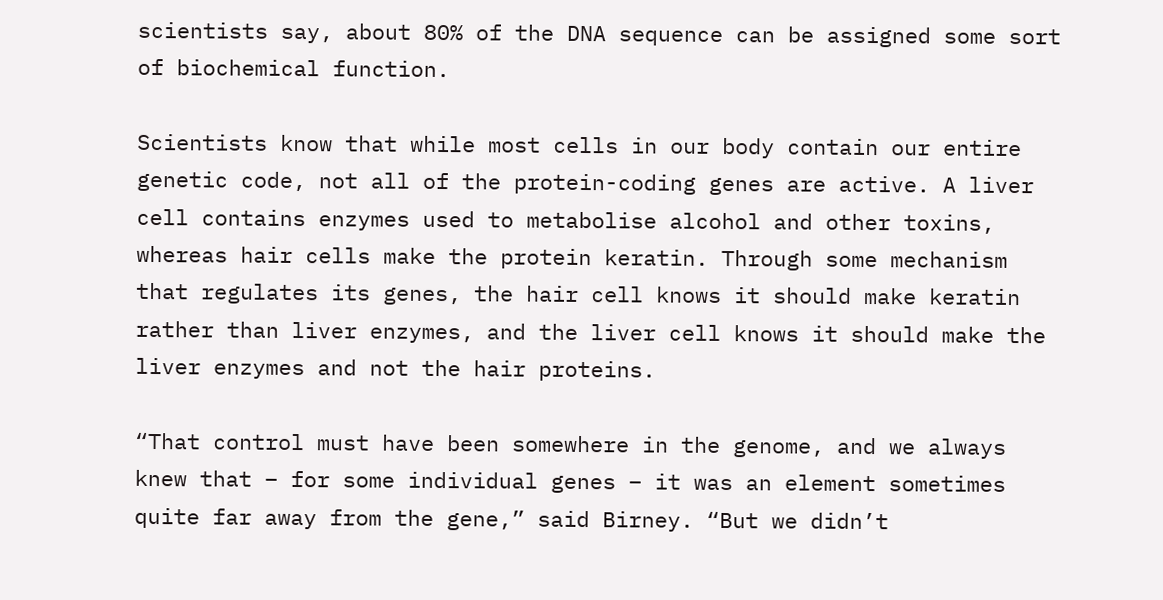scientists say, about 80% of the DNA sequence can be assigned some sort of biochemical function.

Scientists know that while most cells in our body contain our entire genetic code, not all of the protein-coding genes are active. A liver cell contains enzymes used to metabolise alcohol and other toxins, whereas hair cells make the protein keratin. Through some mechanism that regulates its genes, the hair cell knows it should make keratin rather than liver enzymes, and the liver cell knows it should make the liver enzymes and not the hair proteins.

“That control must have been somewhere in the genome, and we always knew that – for some individual genes – it was an element sometimes quite far away from the gene,” said Birney. “But we didn’t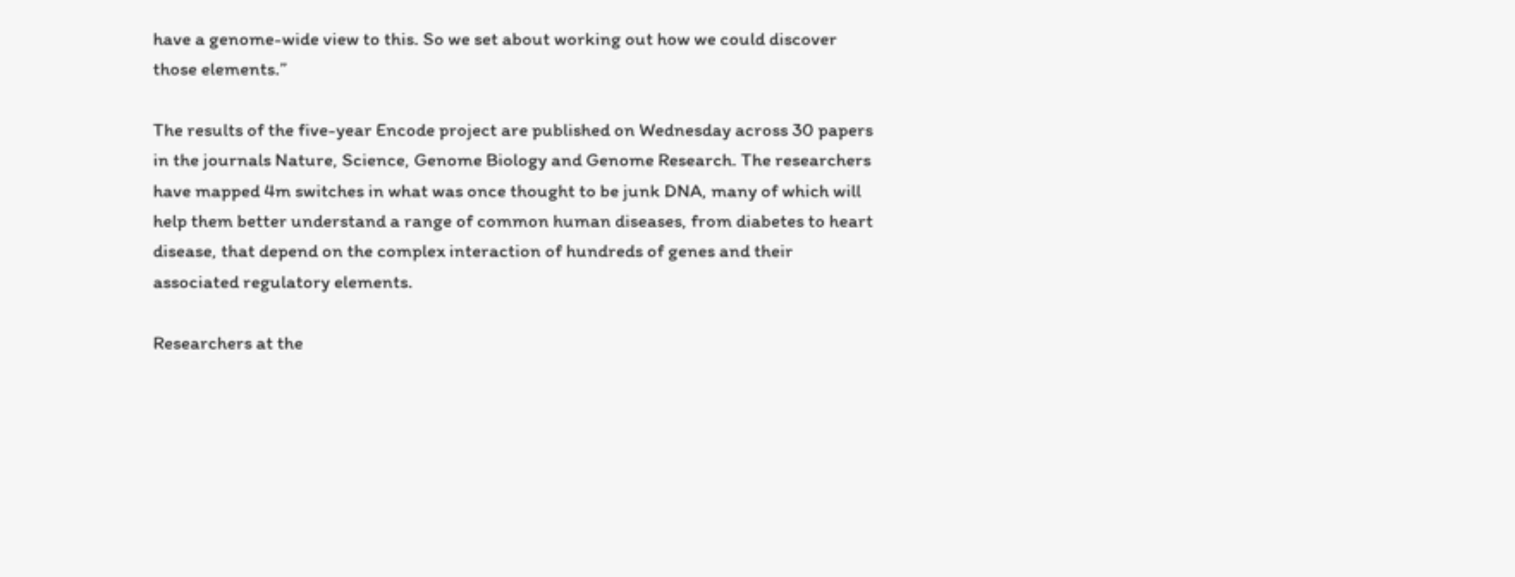have a genome-wide view to this. So we set about working out how we could discover those elements.”

The results of the five-year Encode project are published on Wednesday across 30 papers in the journals Nature, Science, Genome Biology and Genome Research. The researchers have mapped 4m switches in what was once thought to be junk DNA, many of which will help them better understand a range of common human diseases, from diabetes to heart disease, that depend on the complex interaction of hundreds of genes and their associated regulatory elements.

Researchers at the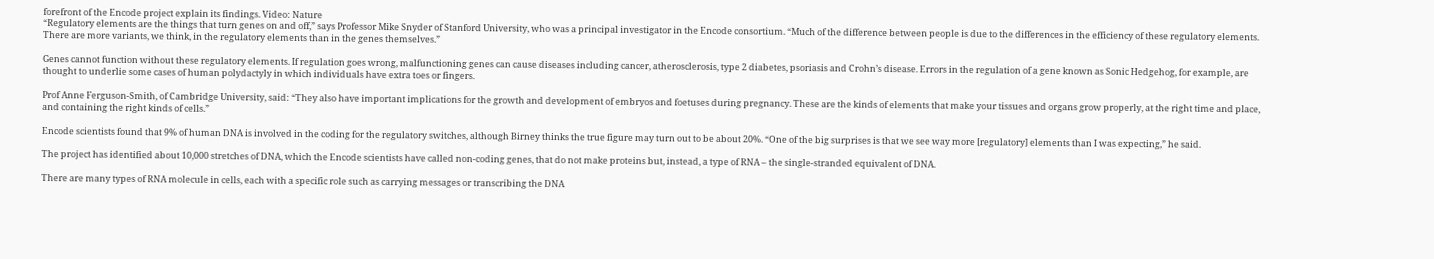forefront of the Encode project explain its findings. Video: Nature
“Regulatory elements are the things that turn genes on and off,” says Professor Mike Snyder of Stanford University, who was a principal investigator in the Encode consortium. “Much of the difference between people is due to the differences in the efficiency of these regulatory elements. There are more variants, we think, in the regulatory elements than in the genes themselves.”

Genes cannot function without these regulatory elements. If regulation goes wrong, malfunctioning genes can cause diseases including cancer, atherosclerosis, type 2 diabetes, psoriasis and Crohn’s disease. Errors in the regulation of a gene known as Sonic Hedgehog, for example, are thought to underlie some cases of human polydactyly in which individuals have extra toes or fingers.

Prof Anne Ferguson-Smith, of Cambridge University, said: “They also have important implications for the growth and development of embryos and foetuses during pregnancy. These are the kinds of elements that make your tissues and organs grow properly, at the right time and place, and containing the right kinds of cells.”

Encode scientists found that 9% of human DNA is involved in the coding for the regulatory switches, although Birney thinks the true figure may turn out to be about 20%. “One of the big surprises is that we see way more [regulatory] elements than I was expecting,” he said.

The project has identified about 10,000 stretches of DNA, which the Encode scientists have called non-coding genes, that do not make proteins but, instead, a type of RNA – the single-stranded equivalent of DNA.

There are many types of RNA molecule in cells, each with a specific role such as carrying messages or transcribing the DNA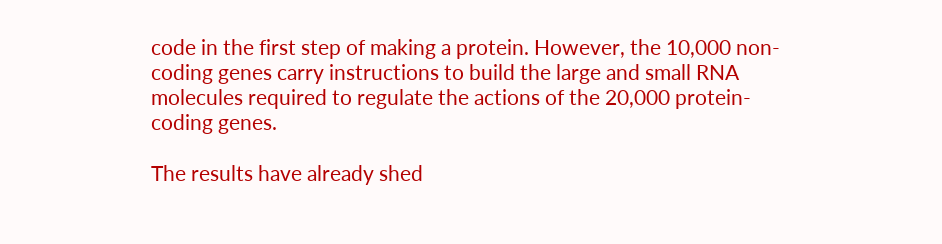code in the first step of making a protein. However, the 10,000 non-coding genes carry instructions to build the large and small RNA molecules required to regulate the actions of the 20,000 protein-coding genes.

The results have already shed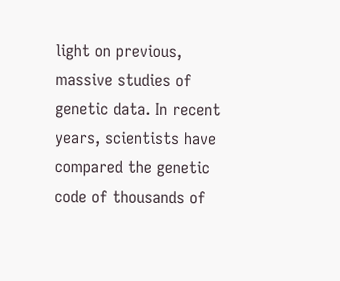light on previous, massive studies of genetic data. In recent years, scientists have compared the genetic code of thousands of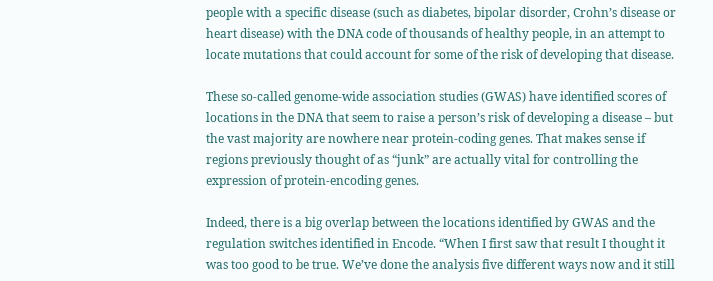people with a specific disease (such as diabetes, bipolar disorder, Crohn’s disease or heart disease) with the DNA code of thousands of healthy people, in an attempt to locate mutations that could account for some of the risk of developing that disease.

These so-called genome-wide association studies (GWAS) have identified scores of locations in the DNA that seem to raise a person’s risk of developing a disease – but the vast majority are nowhere near protein-coding genes. That makes sense if regions previously thought of as “junk” are actually vital for controlling the expression of protein-encoding genes.

Indeed, there is a big overlap between the locations identified by GWAS and the regulation switches identified in Encode. “When I first saw that result I thought it was too good to be true. We’ve done the analysis five different ways now and it still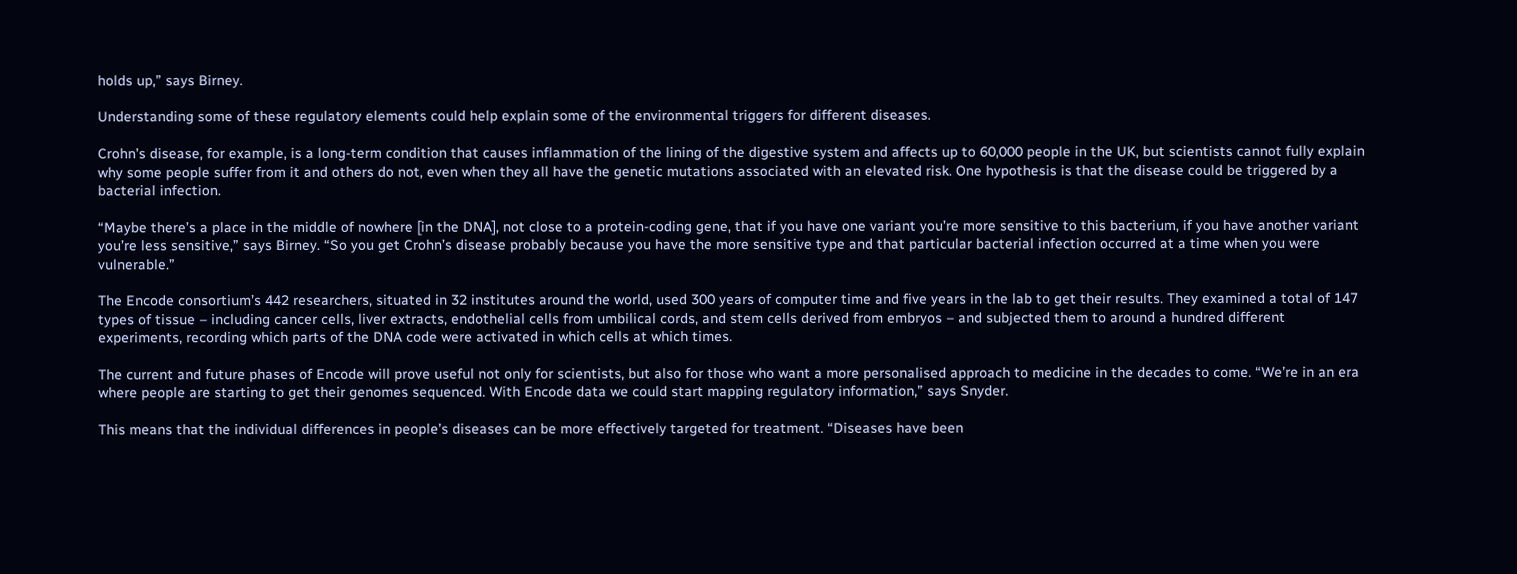holds up,” says Birney.

Understanding some of these regulatory elements could help explain some of the environmental triggers for different diseases.

Crohn’s disease, for example, is a long-term condition that causes inflammation of the lining of the digestive system and affects up to 60,000 people in the UK, but scientists cannot fully explain why some people suffer from it and others do not, even when they all have the genetic mutations associated with an elevated risk. One hypothesis is that the disease could be triggered by a bacterial infection.

“Maybe there’s a place in the middle of nowhere [in the DNA], not close to a protein-coding gene, that if you have one variant you’re more sensitive to this bacterium, if you have another variant you’re less sensitive,” says Birney. “So you get Crohn’s disease probably because you have the more sensitive type and that particular bacterial infection occurred at a time when you were vulnerable.”

The Encode consortium’s 442 researchers, situated in 32 institutes around the world, used 300 years of computer time and five years in the lab to get their results. They examined a total of 147 types of tissue – including cancer cells, liver extracts, endothelial cells from umbilical cords, and stem cells derived from embryos – and subjected them to around a hundred different experiments, recording which parts of the DNA code were activated in which cells at which times.

The current and future phases of Encode will prove useful not only for scientists, but also for those who want a more personalised approach to medicine in the decades to come. “We’re in an era where people are starting to get their genomes sequenced. With Encode data we could start mapping regulatory information,” says Snyder.

This means that the individual differences in people’s diseases can be more effectively targeted for treatment. “Diseases have been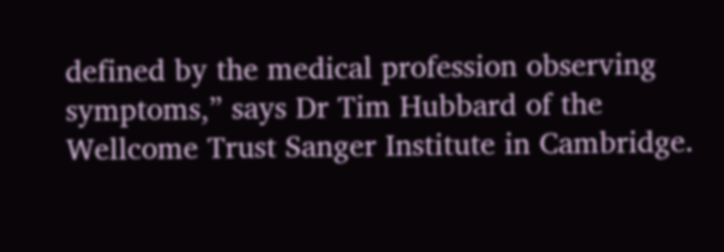defined by the medical profession observing symptoms,” says Dr Tim Hubbard of the Wellcome Trust Sanger Institute in Cambridge.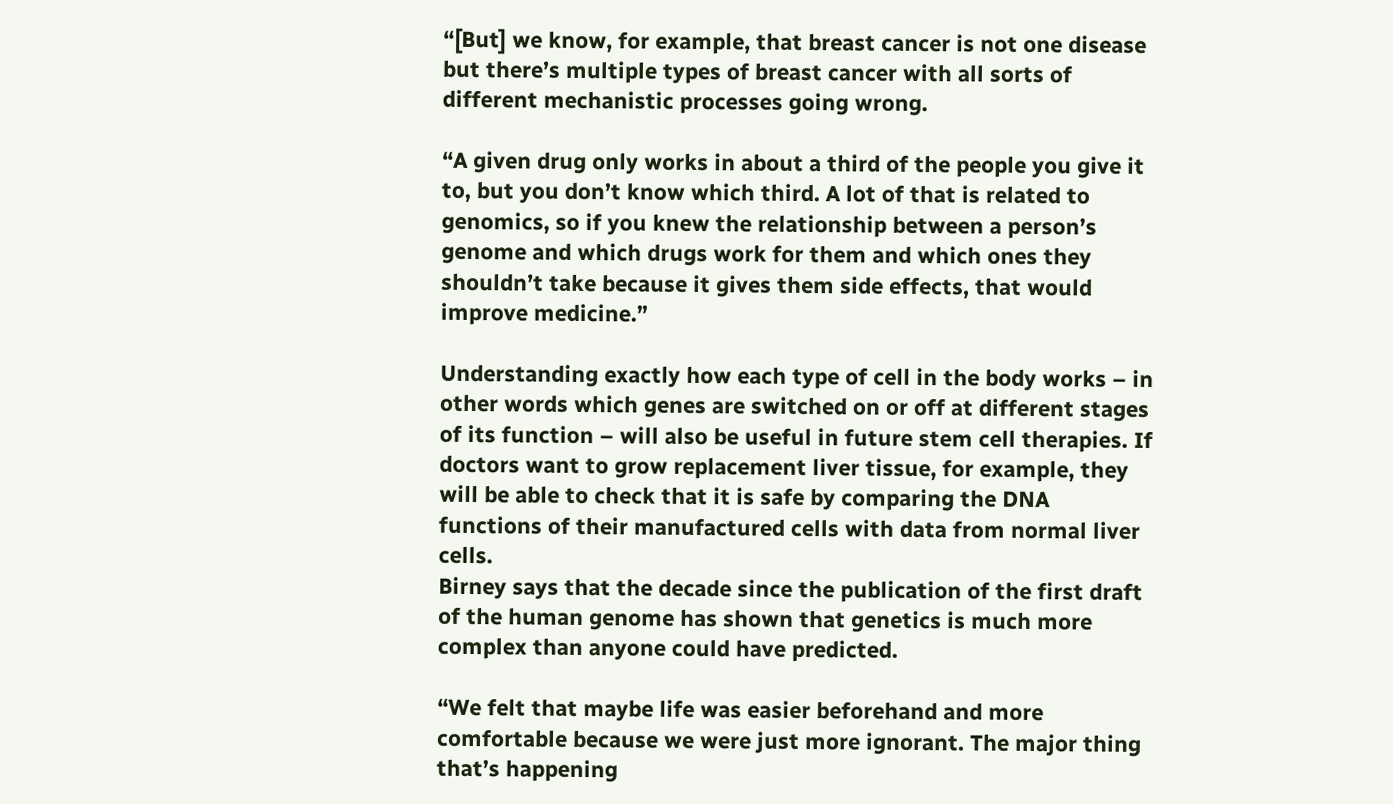“[But] we know, for example, that breast cancer is not one disease but there’s multiple types of breast cancer with all sorts of different mechanistic processes going wrong.

“A given drug only works in about a third of the people you give it to, but you don’t know which third. A lot of that is related to genomics, so if you knew the relationship between a person’s genome and which drugs work for them and which ones they shouldn’t take because it gives them side effects, that would improve medicine.”

Understanding exactly how each type of cell in the body works – in other words which genes are switched on or off at different stages of its function – will also be useful in future stem cell therapies. If doctors want to grow replacement liver tissue, for example, they will be able to check that it is safe by comparing the DNA functions of their manufactured cells with data from normal liver cells.
Birney says that the decade since the publication of the first draft of the human genome has shown that genetics is much more complex than anyone could have predicted.

“We felt that maybe life was easier beforehand and more comfortable because we were just more ignorant. The major thing that’s happening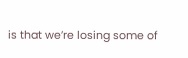is that we’re losing some of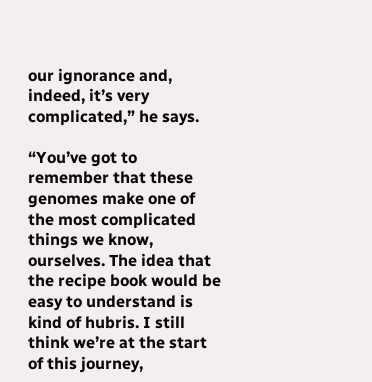our ignorance and, indeed, it’s very complicated,” he says.

“You’ve got to remember that these genomes make one of the most complicated things we know, ourselves. The idea that the recipe book would be easy to understand is kind of hubris. I still think we’re at the start of this journey,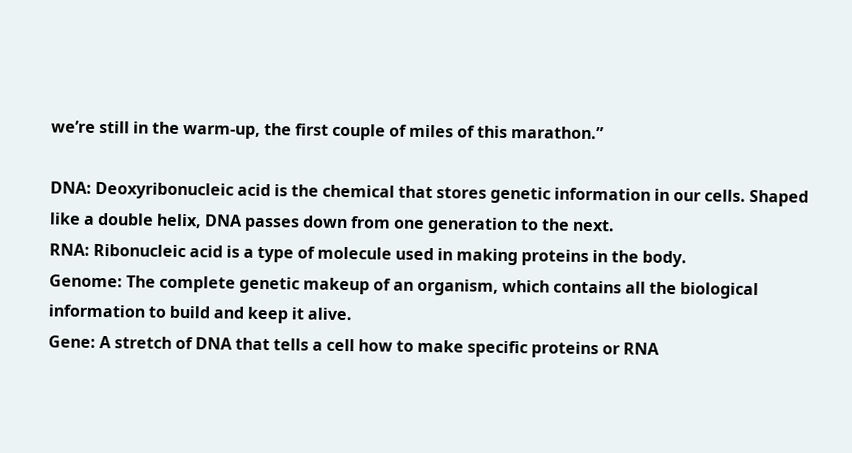we’re still in the warm-up, the first couple of miles of this marathon.”

DNA: Deoxyribonucleic acid is the chemical that stores genetic information in our cells. Shaped like a double helix, DNA passes down from one generation to the next.
RNA: Ribonucleic acid is a type of molecule used in making proteins in the body.
Genome: The complete genetic makeup of an organism, which contains all the biological information to build and keep it alive.
Gene: A stretch of DNA that tells a cell how to make specific proteins or RNA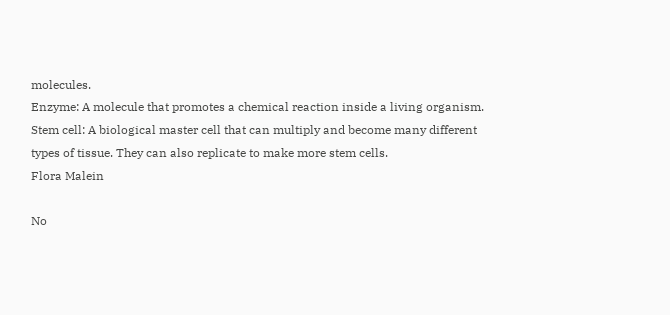molecules.
Enzyme: A molecule that promotes a chemical reaction inside a living organism.
Stem cell: A biological master cell that can multiply and become many different types of tissue. They can also replicate to make more stem cells.
Flora Malein

No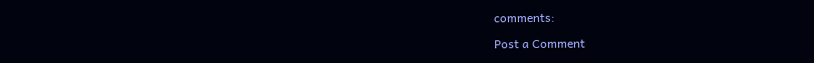comments:

Post a Comment